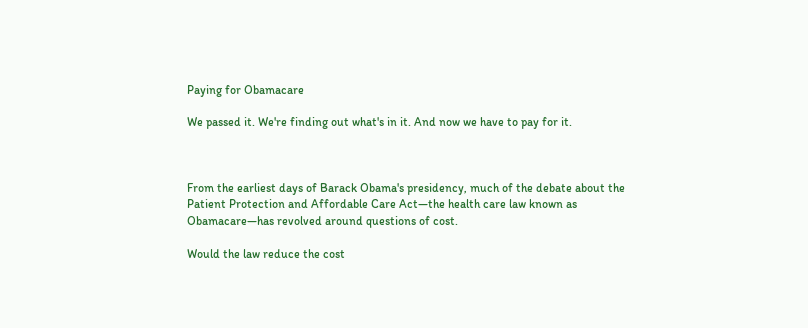Paying for Obamacare

We passed it. We're finding out what's in it. And now we have to pay for it.



From the earliest days of Barack Obama's presidency, much of the debate about the Patient Protection and Affordable Care Act—the health care law known as Obamacare—has revolved around questions of cost.

Would the law reduce the cost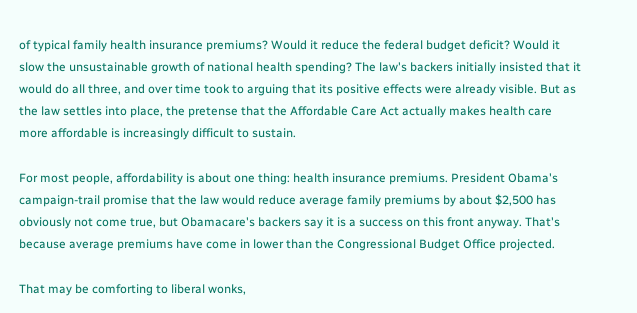of typical family health insurance premiums? Would it reduce the federal budget deficit? Would it slow the unsustainable growth of national health spending? The law's backers initially insisted that it would do all three, and over time took to arguing that its positive effects were already visible. But as the law settles into place, the pretense that the Affordable Care Act actually makes health care more affordable is increasingly difficult to sustain.

For most people, affordability is about one thing: health insurance premiums. President Obama's campaign-trail promise that the law would reduce average family premiums by about $2,500 has obviously not come true, but Obamacare's backers say it is a success on this front anyway. That's because average premiums have come in lower than the Congressional Budget Office projected.

That may be comforting to liberal wonks,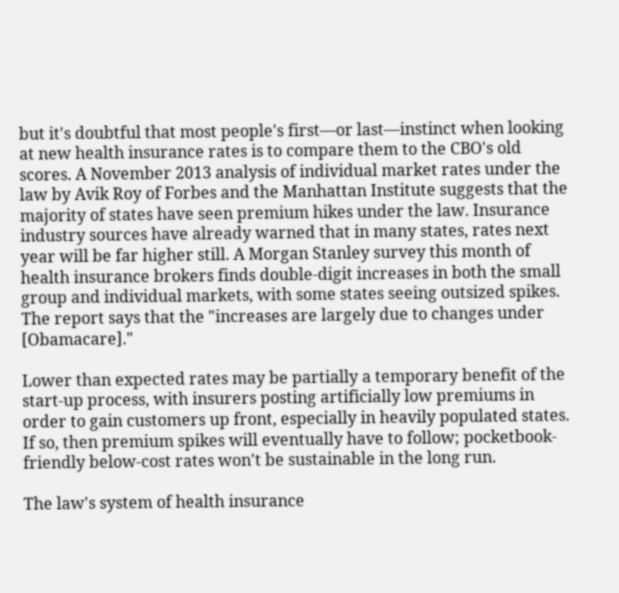but it's doubtful that most people's first—or last—instinct when looking at new health insurance rates is to compare them to the CBO's old scores. A November 2013 analysis of individual market rates under the law by Avik Roy of Forbes and the Manhattan Institute suggests that the majority of states have seen premium hikes under the law. Insurance industry sources have already warned that in many states, rates next year will be far higher still. A Morgan Stanley survey this month of health insurance brokers finds double-digit increases in both the small group and individual markets, with some states seeing outsized spikes. The report says that the "increases are largely due to changes under [Obamacare]."

Lower than expected rates may be partially a temporary benefit of the start-up process, with insurers posting artificially low premiums in order to gain customers up front, especially in heavily populated states. If so, then premium spikes will eventually have to follow; pocketbook-friendly below-cost rates won't be sustainable in the long run.

The law's system of health insurance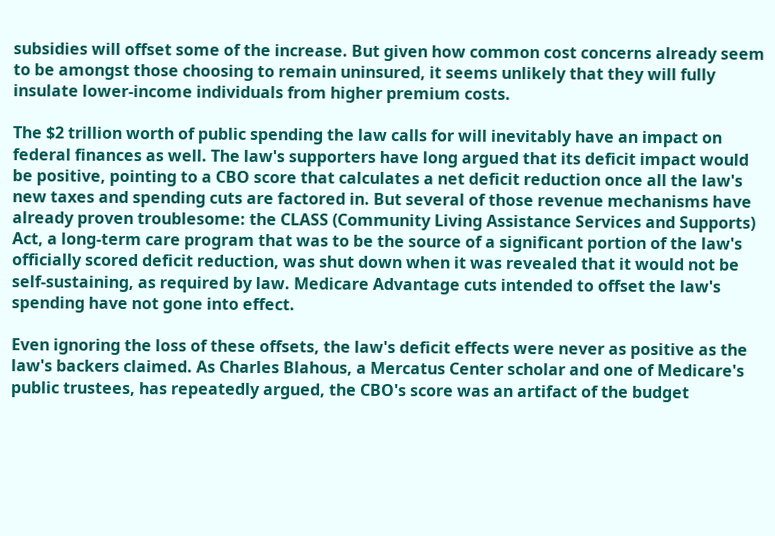subsidies will offset some of the increase. But given how common cost concerns already seem to be amongst those choosing to remain uninsured, it seems unlikely that they will fully insulate lower-income individuals from higher premium costs.

The $2 trillion worth of public spending the law calls for will inevitably have an impact on federal finances as well. The law's supporters have long argued that its deficit impact would be positive, pointing to a CBO score that calculates a net deficit reduction once all the law's new taxes and spending cuts are factored in. But several of those revenue mechanisms have already proven troublesome: the CLASS (Community Living Assistance Services and Supports) Act, a long-term care program that was to be the source of a significant portion of the law's officially scored deficit reduction, was shut down when it was revealed that it would not be self-sustaining, as required by law. Medicare Advantage cuts intended to offset the law's spending have not gone into effect.

Even ignoring the loss of these offsets, the law's deficit effects were never as positive as the law's backers claimed. As Charles Blahous, a Mercatus Center scholar and one of Medicare's public trustees, has repeatedly argued, the CBO's score was an artifact of the budget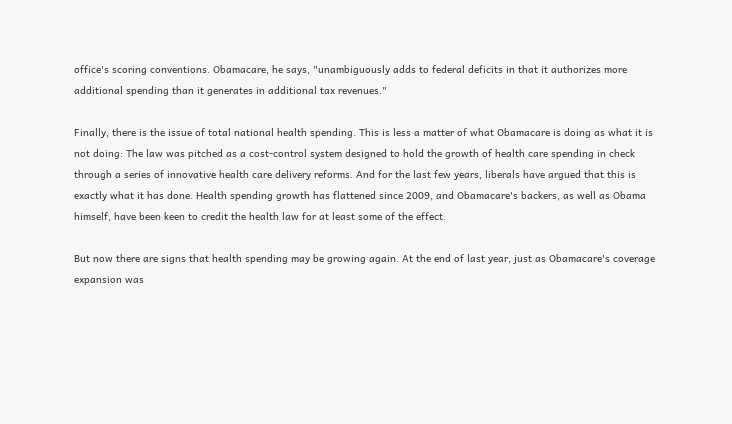office's scoring conventions. Obamacare, he says, "unambiguously adds to federal deficits in that it authorizes more additional spending than it generates in additional tax revenues."

Finally, there is the issue of total national health spending. This is less a matter of what Obamacare is doing as what it is not doing: The law was pitched as a cost-control system designed to hold the growth of health care spending in check through a series of innovative health care delivery reforms. And for the last few years, liberals have argued that this is exactly what it has done. Health spending growth has flattened since 2009, and Obamacare's backers, as well as Obama himself, have been keen to credit the health law for at least some of the effect.

But now there are signs that health spending may be growing again. At the end of last year, just as Obamacare's coverage expansion was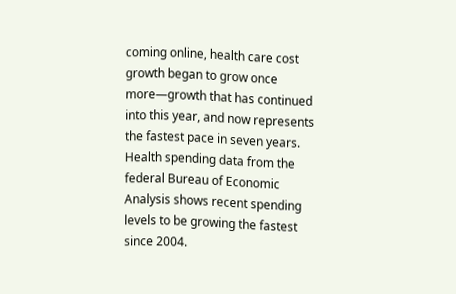coming online, health care cost growth began to grow once more—growth that has continued into this year, and now represents the fastest pace in seven years. Health spending data from the federal Bureau of Economic Analysis shows recent spending levels to be growing the fastest since 2004.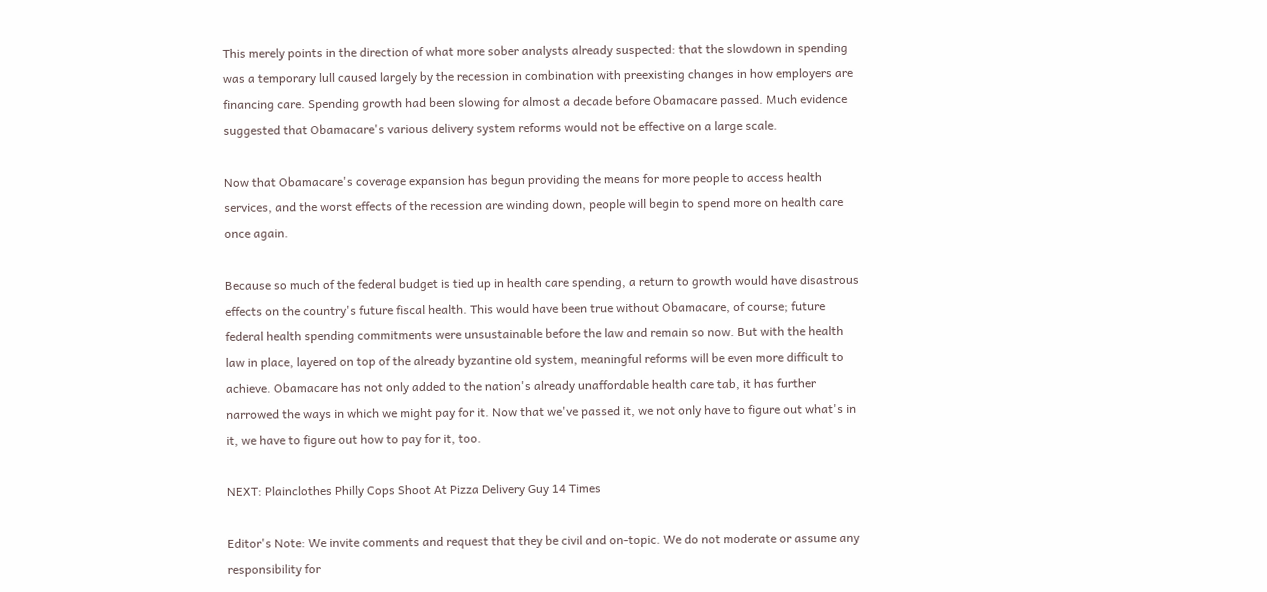This merely points in the direction of what more sober analysts already suspected: that the slowdown in spending was a temporary lull caused largely by the recession in combination with preexisting changes in how employers are financing care. Spending growth had been slowing for almost a decade before Obamacare passed. Much evidence suggested that Obamacare's various delivery system reforms would not be effective on a large scale.

Now that Obamacare's coverage expansion has begun providing the means for more people to access health services, and the worst effects of the recession are winding down, people will begin to spend more on health care once again.

Because so much of the federal budget is tied up in health care spending, a return to growth would have disastrous effects on the country's future fiscal health. This would have been true without Obamacare, of course; future federal health spending commitments were unsustainable before the law and remain so now. But with the health law in place, layered on top of the already byzantine old system, meaningful reforms will be even more difficult to achieve. Obamacare has not only added to the nation's already unaffordable health care tab, it has further narrowed the ways in which we might pay for it. Now that we've passed it, we not only have to figure out what's in it, we have to figure out how to pay for it, too.

NEXT: Plainclothes Philly Cops Shoot At Pizza Delivery Guy 14 Times

Editor's Note: We invite comments and request that they be civil and on-topic. We do not moderate or assume any responsibility for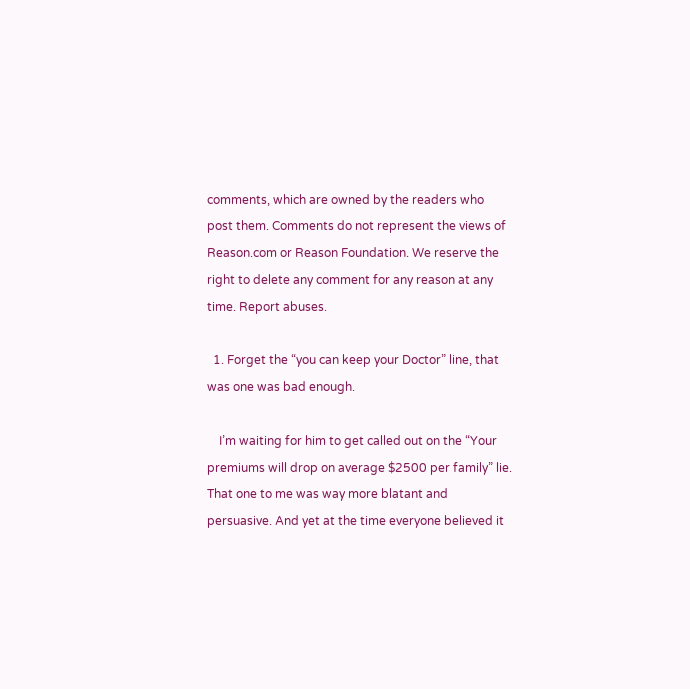comments, which are owned by the readers who post them. Comments do not represent the views of Reason.com or Reason Foundation. We reserve the right to delete any comment for any reason at any time. Report abuses.

  1. Forget the “you can keep your Doctor” line, that was one was bad enough.

    I’m waiting for him to get called out on the “Your premiums will drop on average $2500 per family” lie. That one to me was way more blatant and persuasive. And yet at the time everyone believed it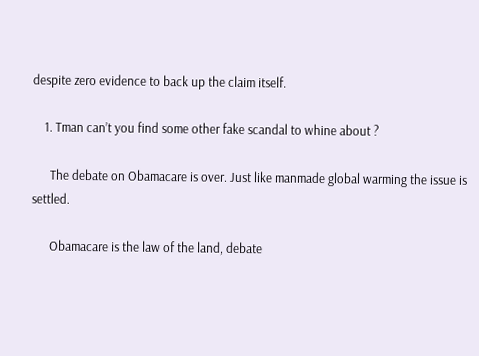despite zero evidence to back up the claim itself.

    1. Tman can’t you find some other fake scandal to whine about ?

      The debate on Obamacare is over. Just like manmade global warming the issue is settled.

      Obamacare is the law of the land, debate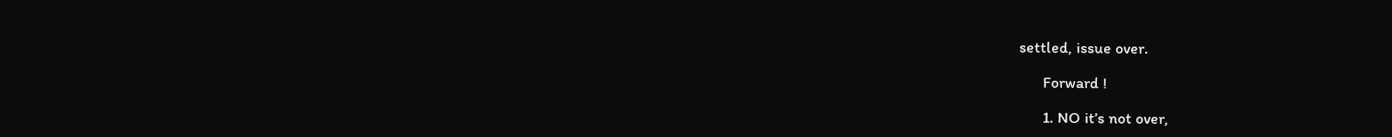settled, issue over.

      Forward !

      1. NO it’s not over,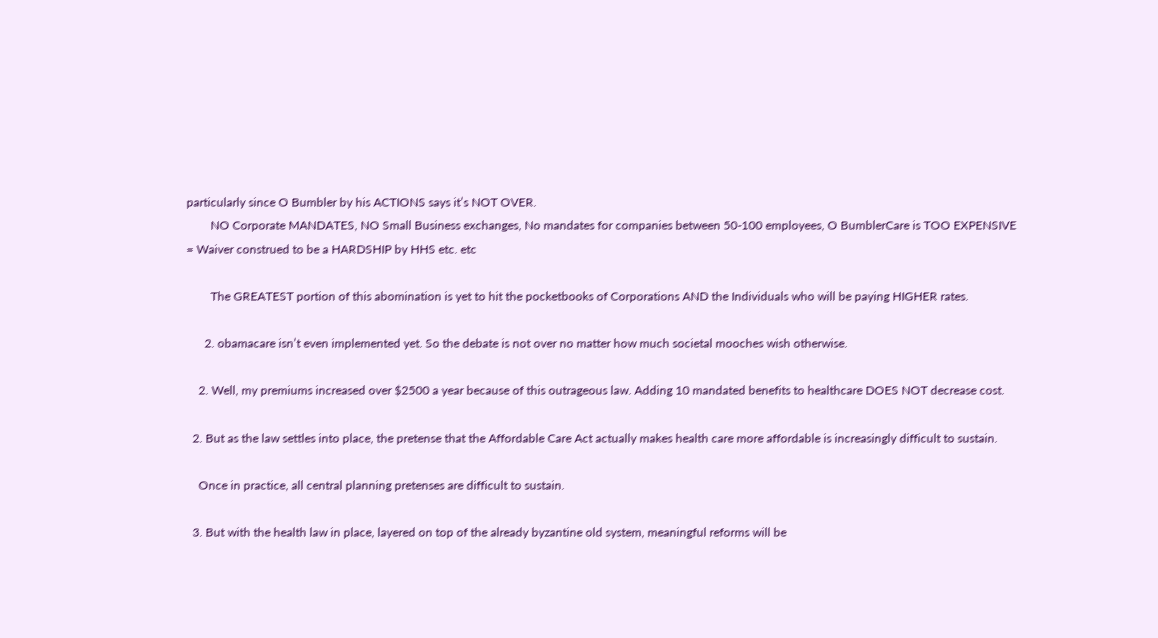particularly since O Bumbler by his ACTIONS says it’s NOT OVER.
        NO Corporate MANDATES, NO Small Business exchanges, No mandates for companies between 50-100 employees, O BumblerCare is TOO EXPENSIVE = Waiver construed to be a HARDSHIP by HHS etc. etc

        The GREATEST portion of this abomination is yet to hit the pocketbooks of Corporations AND the Individuals who will be paying HIGHER rates.

      2. obamacare isn’t even implemented yet. So the debate is not over no matter how much societal mooches wish otherwise.

    2. Well, my premiums increased over $2500 a year because of this outrageous law. Adding 10 mandated benefits to healthcare DOES NOT decrease cost.

  2. But as the law settles into place, the pretense that the Affordable Care Act actually makes health care more affordable is increasingly difficult to sustain.

    Once in practice, all central planning pretenses are difficult to sustain.

  3. But with the health law in place, layered on top of the already byzantine old system, meaningful reforms will be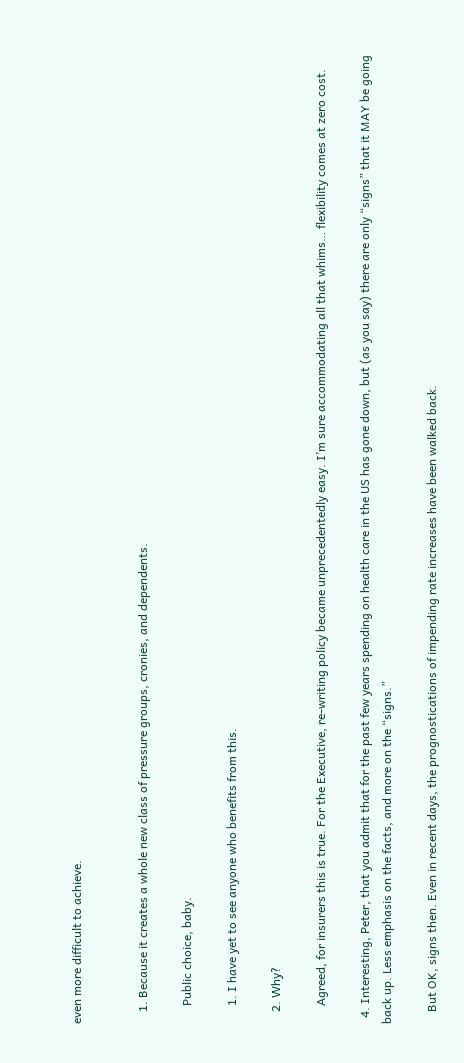even more difficult to achieve.


    1. Because it creates a whole new class of pressure groups, cronies, and dependents.

      Public choice, baby.

      1. I have yet to see anyone who benefits from this.

    2. Why?

      Agreed, for insurers this is true. For the Executive, re-writing policy became unprecedentedly easy. I’m sure accommodating all that whims… flexibility comes at zero cost.

  4. Interesting, Peter, that you admit that for the past few years spending on health care in the US has gone down, but (as you say) there are only “signs” that it MAY be going back up. Less emphasis on the facts, and more on the “signs.”

    But OK, signs then. Even in recent days, the prognostications of impending rate increases have been walked back.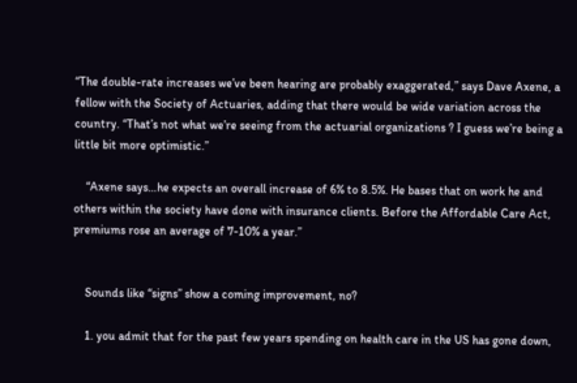“The double-rate increases we’ve been hearing are probably exaggerated,” says Dave Axene, a fellow with the Society of Actuaries, adding that there would be wide variation across the country. “That’s not what we’re seeing from the actuarial organizations ? I guess we’re being a little bit more optimistic.”

    “Axene says…he expects an overall increase of 6% to 8.5%. He bases that on work he and others within the society have done with insurance clients. Before the Affordable Care Act, premiums rose an average of 7-10% a year.”


    Sounds like “signs” show a coming improvement, no?

    1. you admit that for the past few years spending on health care in the US has gone down,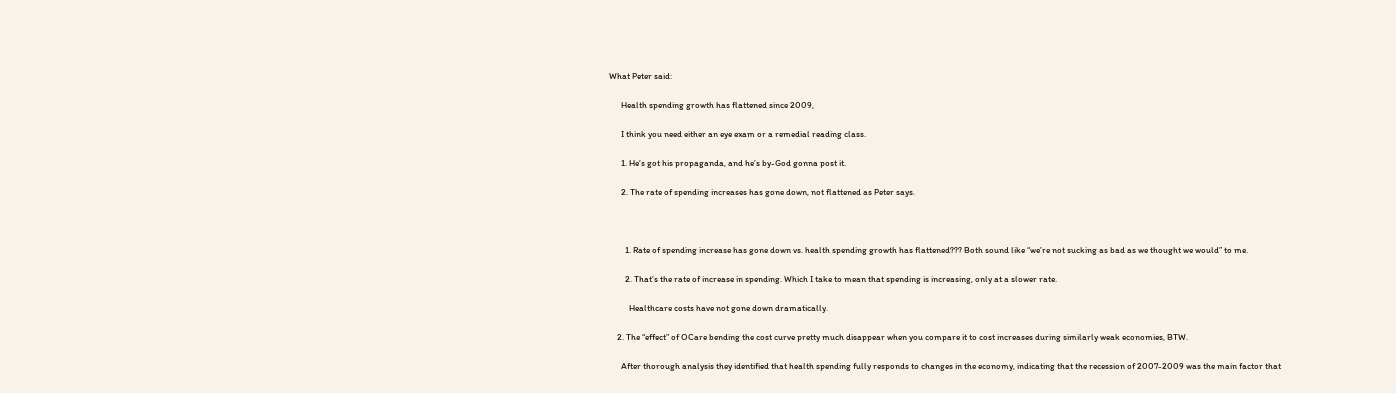What Peter said:

      Health spending growth has flattened since 2009,

      I think you need either an eye exam or a remedial reading class.

      1. He’s got his propaganda, and he’s by-God gonna post it.

      2. The rate of spending increases has gone down, not flattened as Peter says.



        1. Rate of spending increase has gone down vs. health spending growth has flattened??? Both sound like “we’re not sucking as bad as we thought we would” to me.

        2. That’s the rate of increase in spending. Which I take to mean that spending is increasing, only at a slower rate.

          Healthcare costs have not gone down dramatically.

    2. The “effect” of OCare bending the cost curve pretty much disappear when you compare it to cost increases during similarly weak economies, BTW.

      After thorough analysis they identified that health spending fully responds to changes in the economy, indicating that the recession of 2007-2009 was the main factor that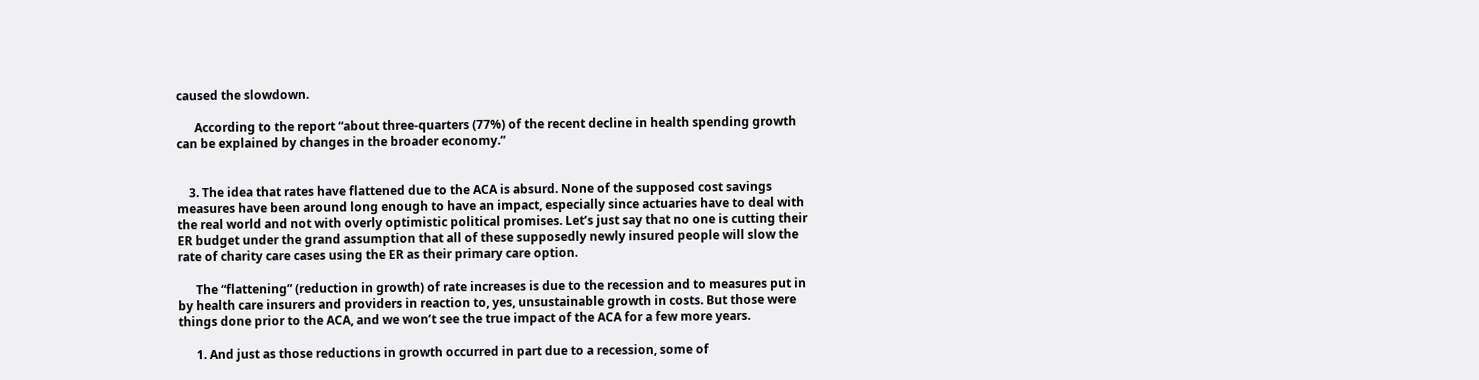caused the slowdown.

      According to the report “about three-quarters (77%) of the recent decline in health spending growth can be explained by changes in the broader economy.”


    3. The idea that rates have flattened due to the ACA is absurd. None of the supposed cost savings measures have been around long enough to have an impact, especially since actuaries have to deal with the real world and not with overly optimistic political promises. Let’s just say that no one is cutting their ER budget under the grand assumption that all of these supposedly newly insured people will slow the rate of charity care cases using the ER as their primary care option.

      The “flattening” (reduction in growth) of rate increases is due to the recession and to measures put in by health care insurers and providers in reaction to, yes, unsustainable growth in costs. But those were things done prior to the ACA, and we won’t see the true impact of the ACA for a few more years.

      1. And just as those reductions in growth occurred in part due to a recession, some of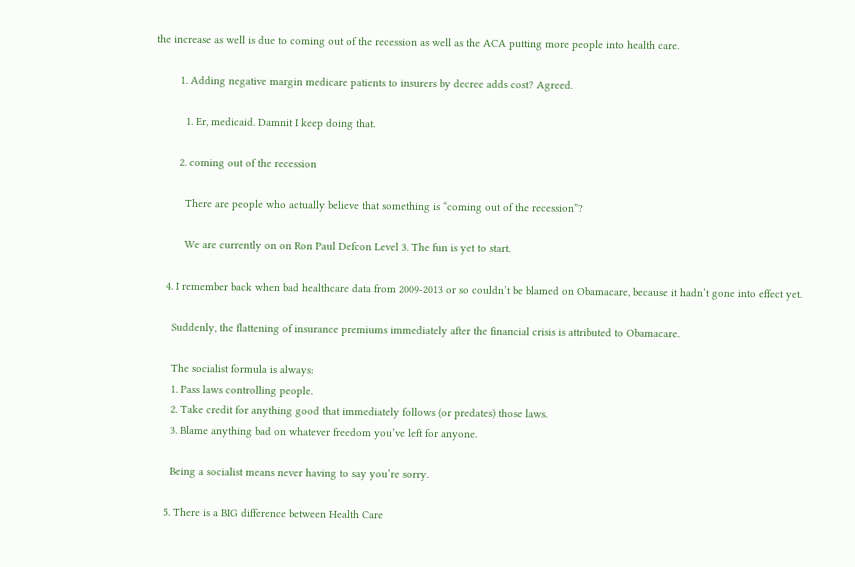the increase as well is due to coming out of the recession as well as the ACA putting more people into health care.

        1. Adding negative margin medicare patients to insurers by decree adds cost? Agreed.

          1. Er, medicaid. Damnit I keep doing that.

        2. coming out of the recession

          There are people who actually believe that something is “coming out of the recession”?

          We are currently on on Ron Paul Defcon Level 3. The fun is yet to start.

    4. I remember back when bad healthcare data from 2009-2013 or so couldn’t be blamed on Obamacare, because it hadn’t gone into effect yet.

      Suddenly, the flattening of insurance premiums immediately after the financial crisis is attributed to Obamacare.

      The socialist formula is always:
      1. Pass laws controlling people.
      2. Take credit for anything good that immediately follows (or predates) those laws.
      3. Blame anything bad on whatever freedom you’ve left for anyone.

      Being a socialist means never having to say you’re sorry.

    5. There is a BIG difference between Health Care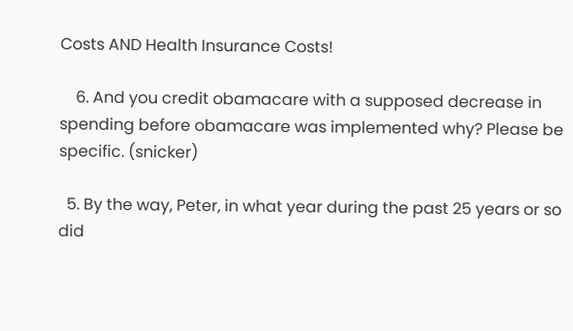Costs AND Health Insurance Costs!

    6. And you credit obamacare with a supposed decrease in spending before obamacare was implemented why? Please be specific. (snicker)

  5. By the way, Peter, in what year during the past 25 years or so did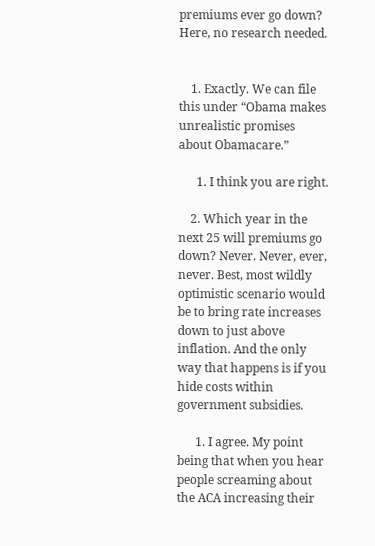premiums ever go down? Here, no research needed.


    1. Exactly. We can file this under “Obama makes unrealistic promises about Obamacare.”

      1. I think you are right.

    2. Which year in the next 25 will premiums go down? Never. Never, ever, never. Best, most wildly optimistic scenario would be to bring rate increases down to just above inflation. And the only way that happens is if you hide costs within government subsidies.

      1. I agree. My point being that when you hear people screaming about the ACA increasing their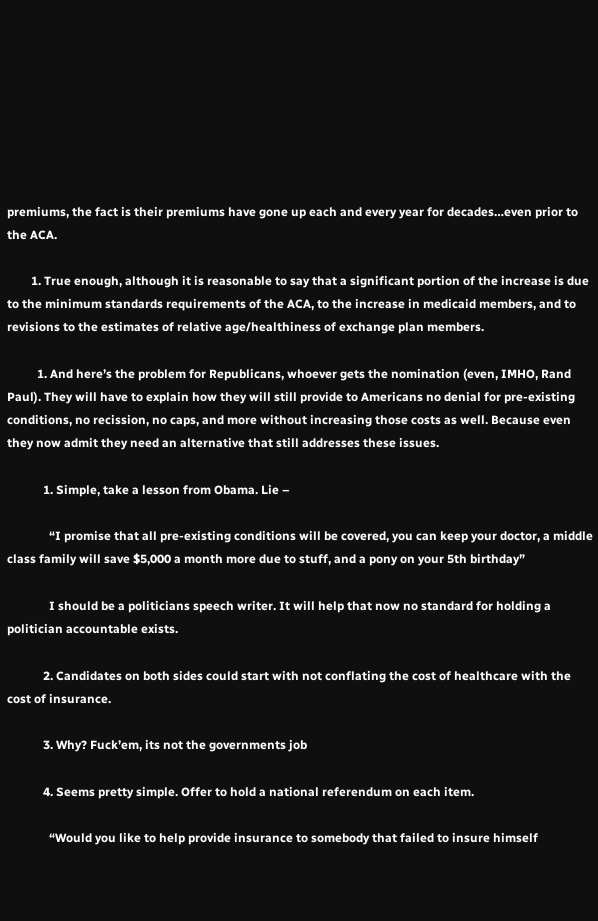premiums, the fact is their premiums have gone up each and every year for decades…even prior to the ACA.

        1. True enough, although it is reasonable to say that a significant portion of the increase is due to the minimum standards requirements of the ACA, to the increase in medicaid members, and to revisions to the estimates of relative age/healthiness of exchange plan members.

          1. And here’s the problem for Republicans, whoever gets the nomination (even, IMHO, Rand Paul). They will have to explain how they will still provide to Americans no denial for pre-existing conditions, no recission, no caps, and more without increasing those costs as well. Because even they now admit they need an alternative that still addresses these issues.

            1. Simple, take a lesson from Obama. Lie –

              “I promise that all pre-existing conditions will be covered, you can keep your doctor, a middle class family will save $5,000 a month more due to stuff, and a pony on your 5th birthday”

              I should be a politicians speech writer. It will help that now no standard for holding a politician accountable exists.

            2. Candidates on both sides could start with not conflating the cost of healthcare with the cost of insurance.

            3. Why? Fuck’em, its not the governments job

            4. Seems pretty simple. Offer to hold a national referendum on each item.

              “Would you like to help provide insurance to somebody that failed to insure himself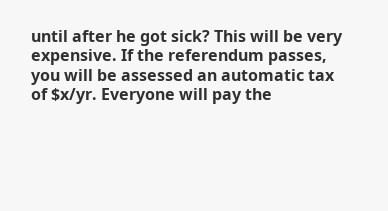until after he got sick? This will be very expensive. If the referendum passes, you will be assessed an automatic tax of $x/yr. Everyone will pay the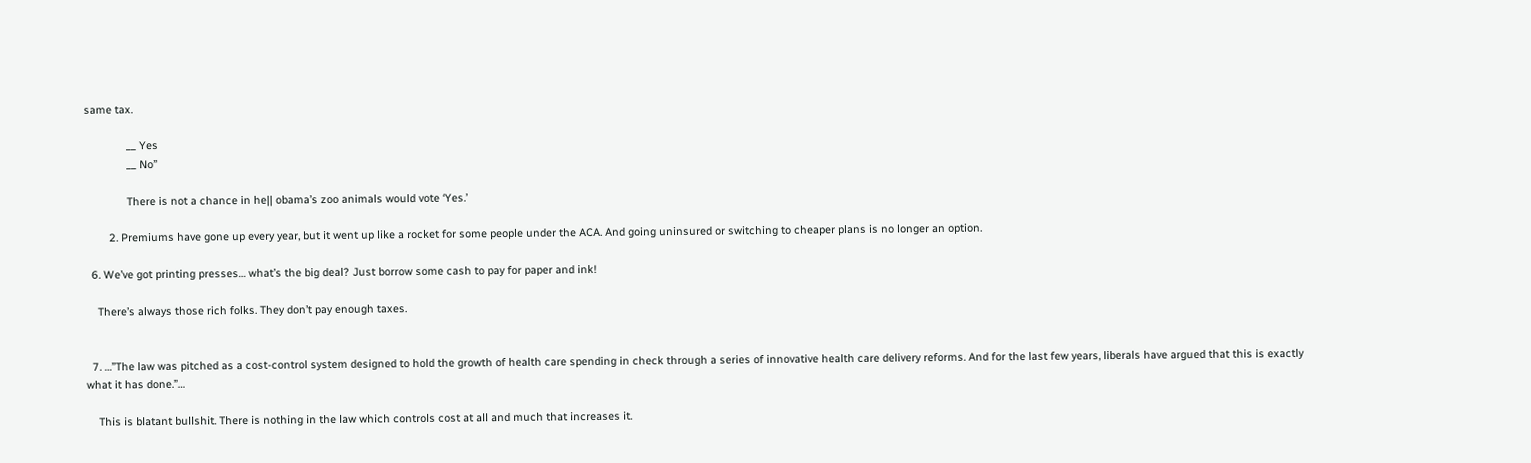same tax.

              __ Yes
              __ No”

              There is not a chance in he|| obama’s zoo animals would vote ‘Yes.’

        2. Premiums have gone up every year, but it went up like a rocket for some people under the ACA. And going uninsured or switching to cheaper plans is no longer an option.

  6. We’ve got printing presses… what’s the big deal? Just borrow some cash to pay for paper and ink!

    There’s always those rich folks. They don’t pay enough taxes.


  7. …”The law was pitched as a cost-control system designed to hold the growth of health care spending in check through a series of innovative health care delivery reforms. And for the last few years, liberals have argued that this is exactly what it has done.”…

    This is blatant bullshit. There is nothing in the law which controls cost at all and much that increases it.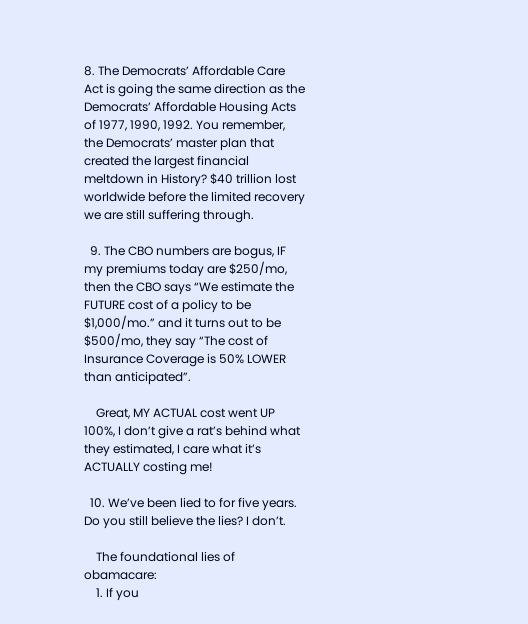8. The Democrats’ Affordable Care Act is going the same direction as the Democrats’ Affordable Housing Acts of 1977, 1990, 1992. You remember, the Democrats’ master plan that created the largest financial meltdown in History? $40 trillion lost worldwide before the limited recovery we are still suffering through.

  9. The CBO numbers are bogus, IF my premiums today are $250/mo, then the CBO says “We estimate the FUTURE cost of a policy to be $1,000/mo.” and it turns out to be $500/mo, they say “The cost of Insurance Coverage is 50% LOWER than anticipated”.

    Great, MY ACTUAL cost went UP 100%, I don’t give a rat’s behind what they estimated, I care what it’s ACTUALLY costing me!

  10. We’ve been lied to for five years. Do you still believe the lies? I don’t.

    The foundational lies of obamacare:
    1. If you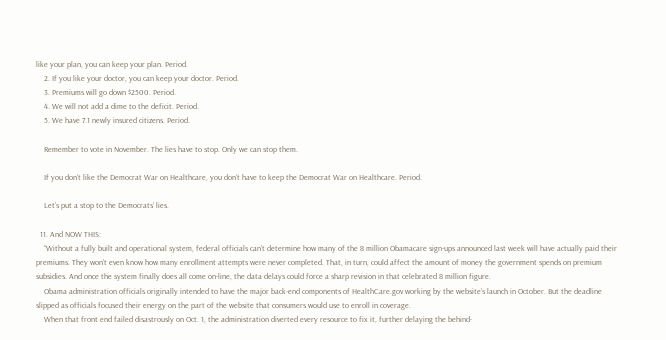like your plan, you can keep your plan. Period.
    2. If you like your doctor, you can keep your doctor. Period.
    3. Premiums will go down $2500. Period.
    4. We will not add a dime to the deficit. Period.
    5. We have 7.1 newly insured citizens. Period.

    Remember to vote in November. The lies have to stop. Only we can stop them.

    If you don’t like the Democrat War on Healthcare, you don’t have to keep the Democrat War on Healthcare. Period.

    Let’s put a stop to the Democrats’ lies.

  11. And NOW THIS:
    “Without a fully built and operational system, federal officials can’t determine how many of the 8 million Obamacare sign-ups announced last week will have actually paid their premiums. They won’t even know how many enrollment attempts were never completed. That, in turn, could affect the amount of money the government spends on premium subsidies. And once the system finally does all come on-line, the data delays could force a sharp revision in that celebrated 8 million figure.
    Obama administration officials originally intended to have the major back-end components of HealthCare.gov working by the website’s launch in October. But the deadline slipped as officials focused their energy on the part of the website that consumers would use to enroll in coverage.
    When that front end failed disastrously on Oct. 1, the administration diverted every resource to fix it, further delaying the behind-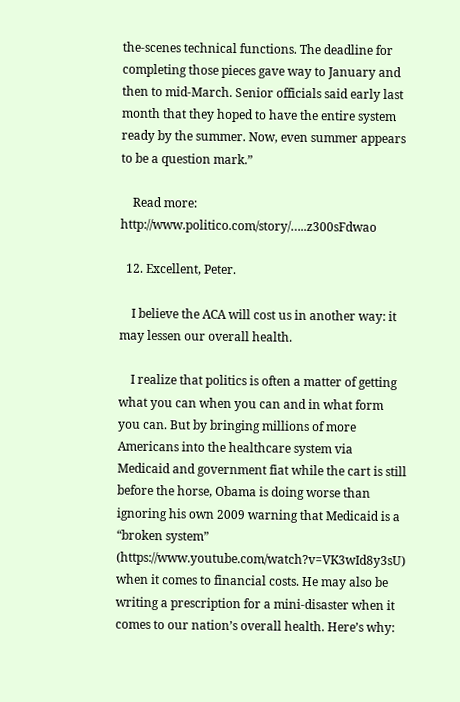the-scenes technical functions. The deadline for completing those pieces gave way to January and then to mid-March. Senior officials said early last month that they hoped to have the entire system ready by the summer. Now, even summer appears to be a question mark.”

    Read more: http://www.politico.com/story/…..z300sFdwao

  12. Excellent, Peter.

    I believe the ACA will cost us in another way: it may lessen our overall health.

    I realize that politics is often a matter of getting what you can when you can and in what form you can. But by bringing millions of more Americans into the healthcare system via Medicaid and government fiat while the cart is still before the horse, Obama is doing worse than ignoring his own 2009 warning that Medicaid is a “broken system” (https://www.youtube.com/watch?v=VK3wId8y3sU) when it comes to financial costs. He may also be writing a prescription for a mini-disaster when it comes to our nation’s overall health. Here’s why: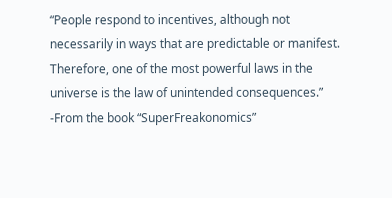“People respond to incentives, although not necessarily in ways that are predictable or manifest. Therefore, one of the most powerful laws in the universe is the law of unintended consequences.” -From the book “SuperFreakonomics”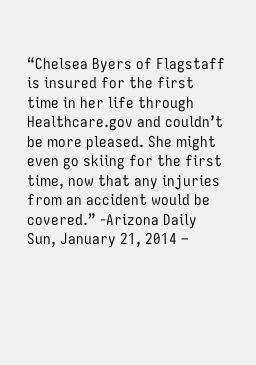“Chelsea Byers of Flagstaff is insured for the first time in her life through Healthcare.gov and couldn’t be more pleased. She might even go skiing for the first time, now that any injuries from an accident would be covered.” -Arizona Daily Sun, January 21, 2014 –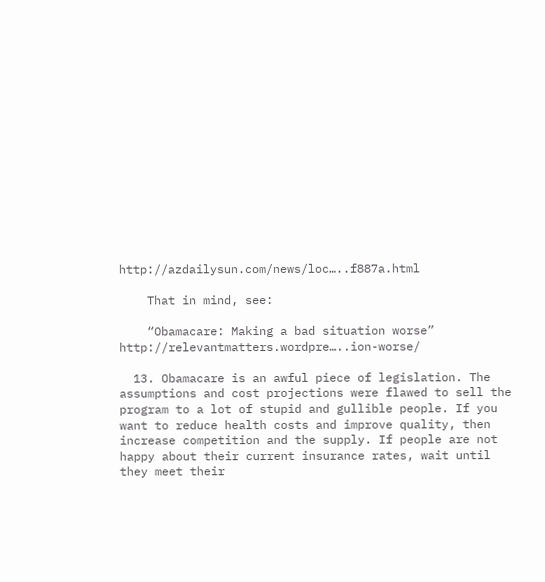http://azdailysun.com/news/loc…..f887a.html

    That in mind, see:

    “Obamacare: Making a bad situation worse” http://relevantmatters.wordpre…..ion-worse/

  13. Obamacare is an awful piece of legislation. The assumptions and cost projections were flawed to sell the program to a lot of stupid and gullible people. If you want to reduce health costs and improve quality, then increase competition and the supply. If people are not happy about their current insurance rates, wait until they meet their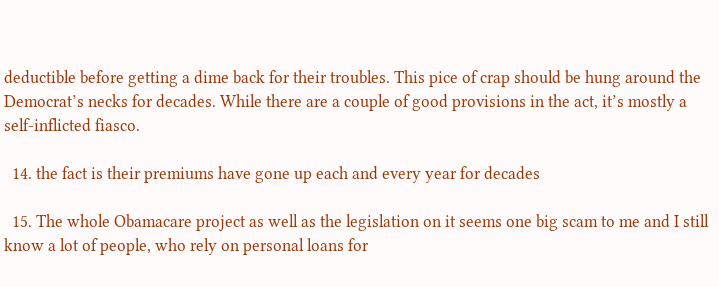deductible before getting a dime back for their troubles. This pice of crap should be hung around the Democrat’s necks for decades. While there are a couple of good provisions in the act, it’s mostly a self-inflicted fiasco.

  14. the fact is their premiums have gone up each and every year for decades

  15. The whole Obamacare project as well as the legislation on it seems one big scam to me and I still know a lot of people, who rely on personal loans for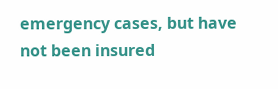emergency cases, but have not been insured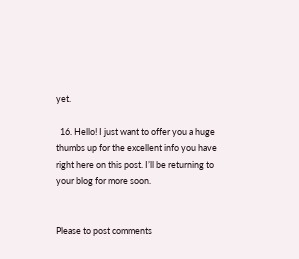yet.

  16. Hello! I just want to offer you a huge thumbs up for the excellent info you have right here on this post. I’ll be returning to your blog for more soon.


Please to post comments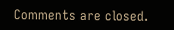Comments are closed.